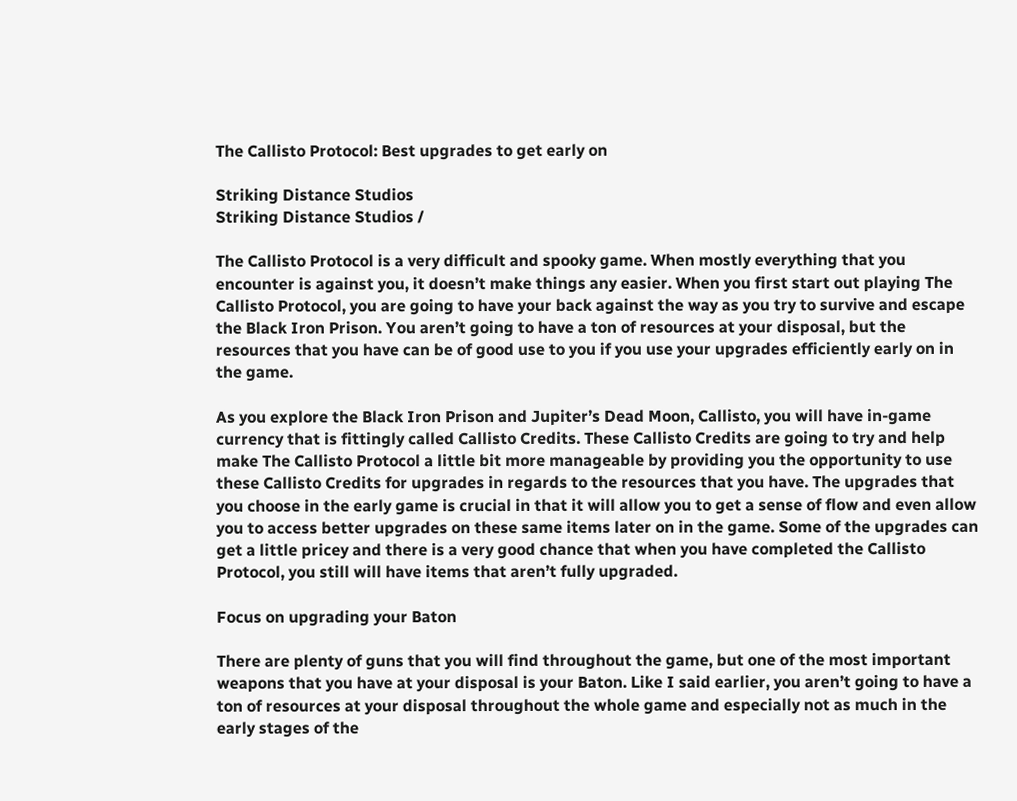The Callisto Protocol: Best upgrades to get early on

Striking Distance Studios
Striking Distance Studios /

The Callisto Protocol is a very difficult and spooky game. When mostly everything that you encounter is against you, it doesn’t make things any easier. When you first start out playing The Callisto Protocol, you are going to have your back against the way as you try to survive and escape the Black Iron Prison. You aren’t going to have a ton of resources at your disposal, but the resources that you have can be of good use to you if you use your upgrades efficiently early on in the game.

As you explore the Black Iron Prison and Jupiter’s Dead Moon, Callisto, you will have in-game currency that is fittingly called Callisto Credits. These Callisto Credits are going to try and help make The Callisto Protocol a little bit more manageable by providing you the opportunity to use these Callisto Credits for upgrades in regards to the resources that you have. The upgrades that you choose in the early game is crucial in that it will allow you to get a sense of flow and even allow you to access better upgrades on these same items later on in the game. Some of the upgrades can get a little pricey and there is a very good chance that when you have completed the Callisto Protocol, you still will have items that aren’t fully upgraded.

Focus on upgrading your Baton

There are plenty of guns that you will find throughout the game, but one of the most important weapons that you have at your disposal is your Baton. Like I said earlier, you aren’t going to have a ton of resources at your disposal throughout the whole game and especially not as much in the early stages of the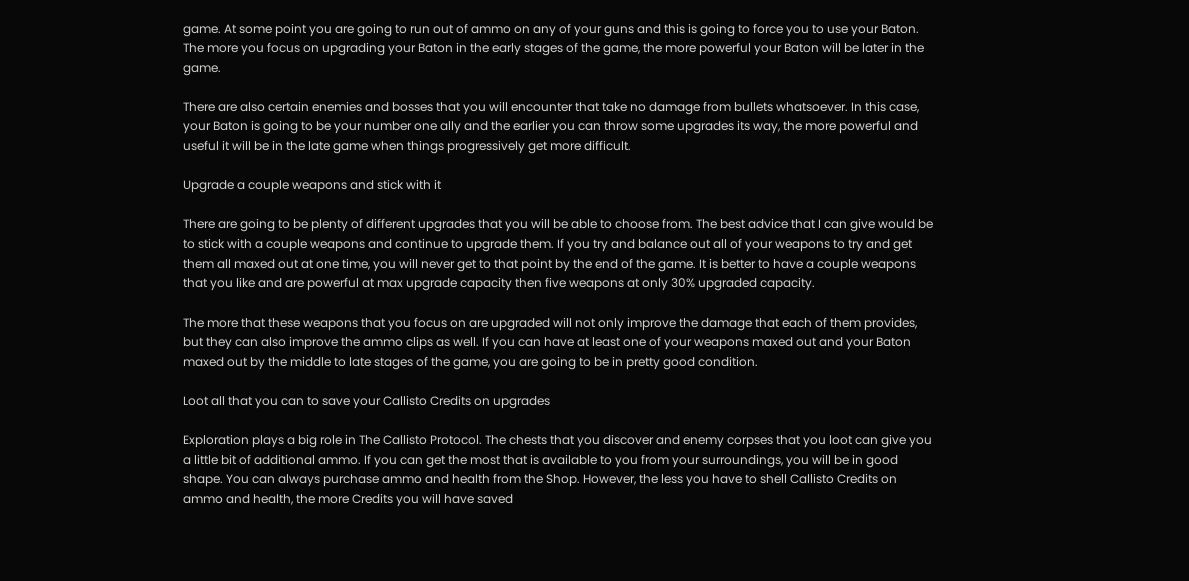game. At some point you are going to run out of ammo on any of your guns and this is going to force you to use your Baton. The more you focus on upgrading your Baton in the early stages of the game, the more powerful your Baton will be later in the game.

There are also certain enemies and bosses that you will encounter that take no damage from bullets whatsoever. In this case, your Baton is going to be your number one ally and the earlier you can throw some upgrades its way, the more powerful and useful it will be in the late game when things progressively get more difficult.

Upgrade a couple weapons and stick with it

There are going to be plenty of different upgrades that you will be able to choose from. The best advice that I can give would be to stick with a couple weapons and continue to upgrade them. If you try and balance out all of your weapons to try and get them all maxed out at one time, you will never get to that point by the end of the game. It is better to have a couple weapons that you like and are powerful at max upgrade capacity then five weapons at only 30% upgraded capacity.

The more that these weapons that you focus on are upgraded will not only improve the damage that each of them provides, but they can also improve the ammo clips as well. If you can have at least one of your weapons maxed out and your Baton maxed out by the middle to late stages of the game, you are going to be in pretty good condition.

Loot all that you can to save your Callisto Credits on upgrades

Exploration plays a big role in The Callisto Protocol. The chests that you discover and enemy corpses that you loot can give you a little bit of additional ammo. If you can get the most that is available to you from your surroundings, you will be in good shape. You can always purchase ammo and health from the Shop. However, the less you have to shell Callisto Credits on ammo and health, the more Credits you will have saved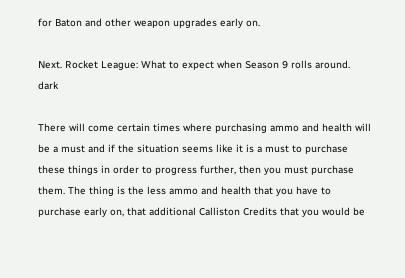for Baton and other weapon upgrades early on.

Next. Rocket League: What to expect when Season 9 rolls around. dark

There will come certain times where purchasing ammo and health will be a must and if the situation seems like it is a must to purchase these things in order to progress further, then you must purchase them. The thing is the less ammo and health that you have to purchase early on, that additional Calliston Credits that you would be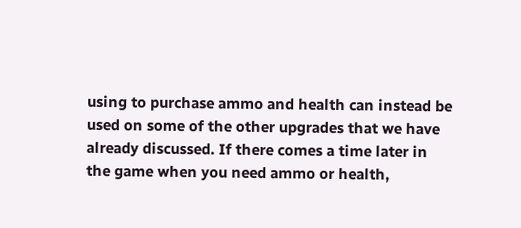using to purchase ammo and health can instead be used on some of the other upgrades that we have already discussed. If there comes a time later in the game when you need ammo or health,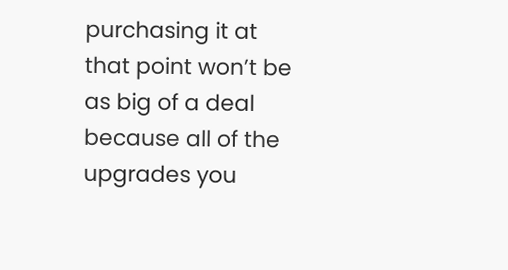purchasing it at that point won’t be as big of a deal because all of the upgrades you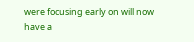were focusing early on will now have a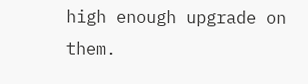high enough upgrade on them.